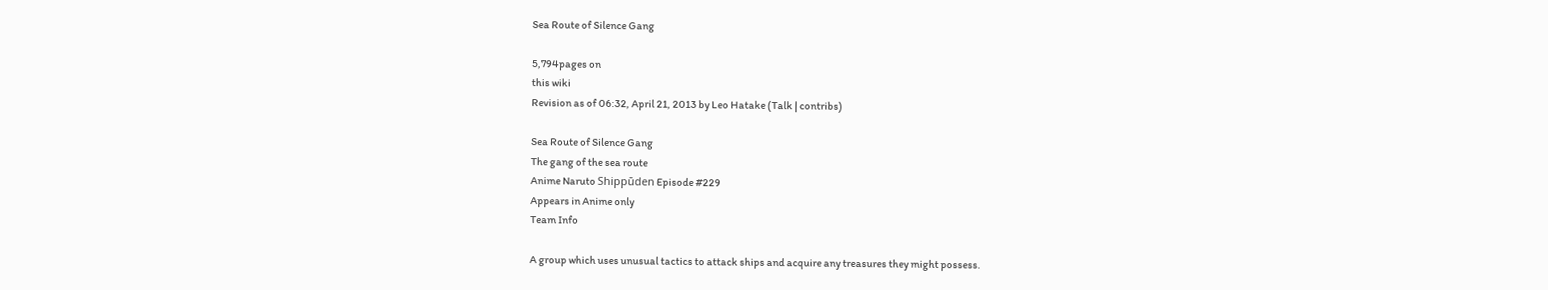Sea Route of Silence Gang

5,794pages on
this wiki
Revision as of 06:32, April 21, 2013 by Leo Hatake (Talk | contribs)

Sea Route of Silence Gang
The gang of the sea route
Anime Naruto Shippūden Episode #229
Appears in Anime only
Team Info

A group which uses unusual tactics to attack ships and acquire any treasures they might possess.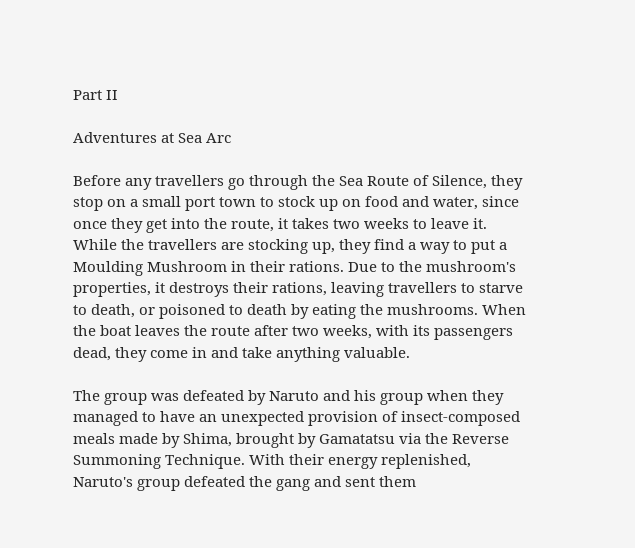Part II

Adventures at Sea Arc

Before any travellers go through the Sea Route of Silence, they stop on a small port town to stock up on food and water, since once they get into the route, it takes two weeks to leave it. While the travellers are stocking up, they find a way to put a Moulding Mushroom in their rations. Due to the mushroom's properties, it destroys their rations, leaving travellers to starve to death, or poisoned to death by eating the mushrooms. When the boat leaves the route after two weeks, with its passengers dead, they come in and take anything valuable.

The group was defeated by Naruto and his group when they managed to have an unexpected provision of insect-composed meals made by Shima, brought by Gamatatsu via the Reverse Summoning Technique. With their energy replenished, Naruto's group defeated the gang and sent them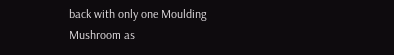back with only one Moulding Mushroom as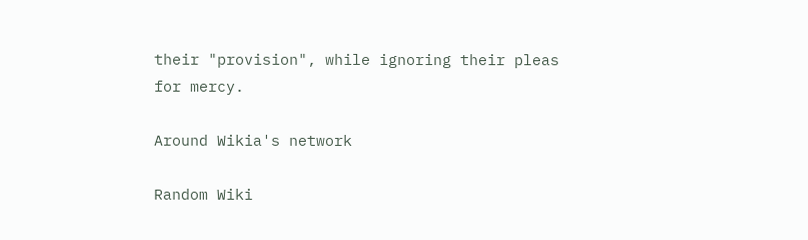their "provision", while ignoring their pleas for mercy.

Around Wikia's network

Random Wiki